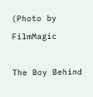(Photo by FilmMagic

The Boy Behind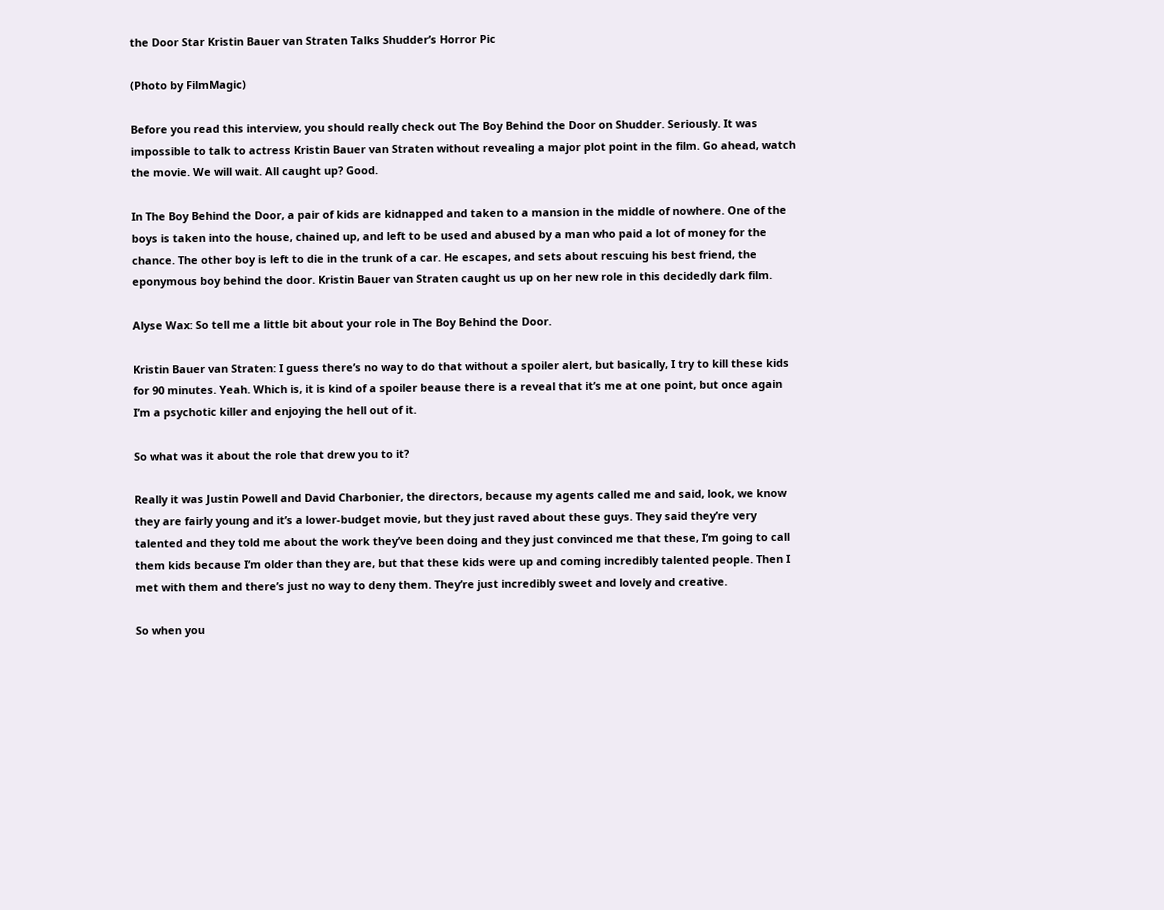the Door Star Kristin Bauer van Straten Talks Shudder’s Horror Pic

(Photo by FilmMagic)

Before you read this interview, you should really check out The Boy Behind the Door on Shudder. Seriously. It was impossible to talk to actress Kristin Bauer van Straten without revealing a major plot point in the film. Go ahead, watch the movie. We will wait. All caught up? Good.

In The Boy Behind the Door, a pair of kids are kidnapped and taken to a mansion in the middle of nowhere. One of the boys is taken into the house, chained up, and left to be used and abused by a man who paid a lot of money for the chance. The other boy is left to die in the trunk of a car. He escapes, and sets about rescuing his best friend, the eponymous boy behind the door. Kristin Bauer van Straten caught us up on her new role in this decidedly dark film.

Alyse Wax: So tell me a little bit about your role in The Boy Behind the Door.

Kristin Bauer van Straten: I guess there’s no way to do that without a spoiler alert, but basically, I try to kill these kids for 90 minutes. Yeah. Which is, it is kind of a spoiler beause there is a reveal that it’s me at one point, but once again I’m a psychotic killer and enjoying the hell out of it.

So what was it about the role that drew you to it?

Really it was Justin Powell and David Charbonier, the directors, because my agents called me and said, look, we know they are fairly young and it’s a lower-budget movie, but they just raved about these guys. They said they’re very talented and they told me about the work they’ve been doing and they just convinced me that these, I’m going to call them kids because I’m older than they are, but that these kids were up and coming incredibly talented people. Then I met with them and there’s just no way to deny them. They’re just incredibly sweet and lovely and creative.

So when you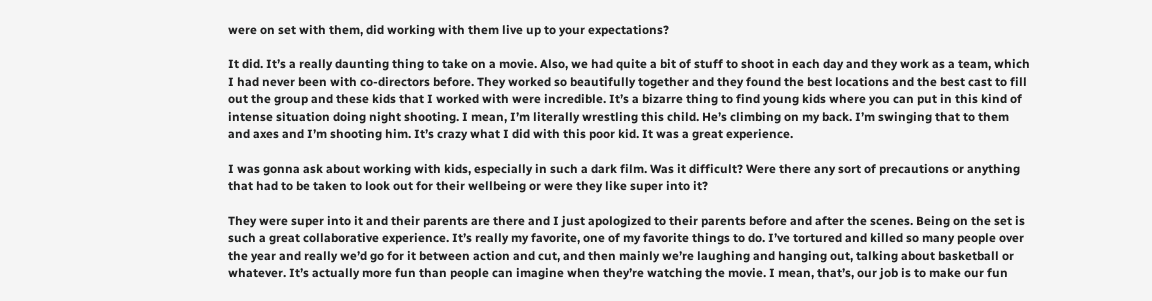were on set with them, did working with them live up to your expectations?

It did. It’s a really daunting thing to take on a movie. Also, we had quite a bit of stuff to shoot in each day and they work as a team, which I had never been with co-directors before. They worked so beautifully together and they found the best locations and the best cast to fill out the group and these kids that I worked with were incredible. It’s a bizarre thing to find young kids where you can put in this kind of intense situation doing night shooting. I mean, I’m literally wrestling this child. He’s climbing on my back. I’m swinging that to them and axes and I’m shooting him. It’s crazy what I did with this poor kid. It was a great experience.

I was gonna ask about working with kids, especially in such a dark film. Was it difficult? Were there any sort of precautions or anything that had to be taken to look out for their wellbeing or were they like super into it?

They were super into it and their parents are there and I just apologized to their parents before and after the scenes. Being on the set is such a great collaborative experience. It’s really my favorite, one of my favorite things to do. I’ve tortured and killed so many people over the year and really we’d go for it between action and cut, and then mainly we’re laughing and hanging out, talking about basketball or whatever. It’s actually more fun than people can imagine when they’re watching the movie. I mean, that’s, our job is to make our fun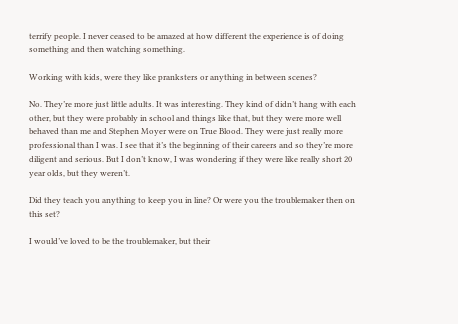terrify people. I never ceased to be amazed at how different the experience is of doing something and then watching something.

Working with kids, were they like pranksters or anything in between scenes?

No. They’re more just little adults. It was interesting. They kind of didn’t hang with each other, but they were probably in school and things like that, but they were more well behaved than me and Stephen Moyer were on True Blood. They were just really more professional than I was. I see that it’s the beginning of their careers and so they’re more diligent and serious. But I don’t know, I was wondering if they were like really short 20 year olds, but they weren’t.

Did they teach you anything to keep you in line? Or were you the troublemaker then on this set?

I would’ve loved to be the troublemaker, but their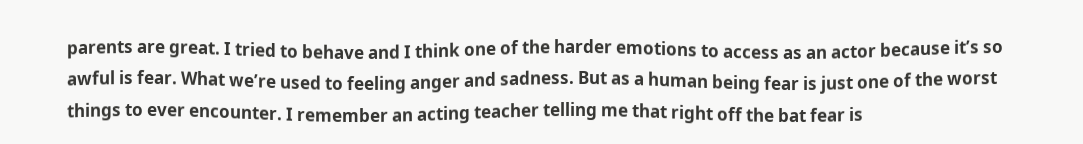parents are great. I tried to behave and I think one of the harder emotions to access as an actor because it’s so awful is fear. What we’re used to feeling anger and sadness. But as a human being fear is just one of the worst things to ever encounter. I remember an acting teacher telling me that right off the bat fear is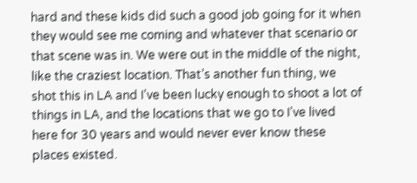hard and these kids did such a good job going for it when they would see me coming and whatever that scenario or that scene was in. We were out in the middle of the night, like the craziest location. That’s another fun thing, we shot this in LA and I’ve been lucky enough to shoot a lot of things in LA, and the locations that we go to I’ve lived here for 30 years and would never ever know these places existed.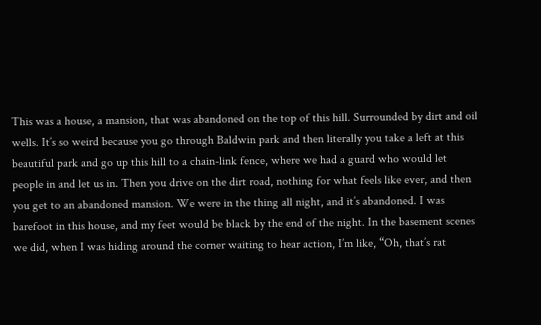This was a house, a mansion, that was abandoned on the top of this hill. Surrounded by dirt and oil wells. It’s so weird because you go through Baldwin park and then literally you take a left at this beautiful park and go up this hill to a chain-link fence, where we had a guard who would let people in and let us in. Then you drive on the dirt road, nothing for what feels like ever, and then you get to an abandoned mansion. We were in the thing all night, and it’s abandoned. I was barefoot in this house, and my feet would be black by the end of the night. In the basement scenes we did, when I was hiding around the corner waiting to hear action, I’m like, “Oh, that’s rat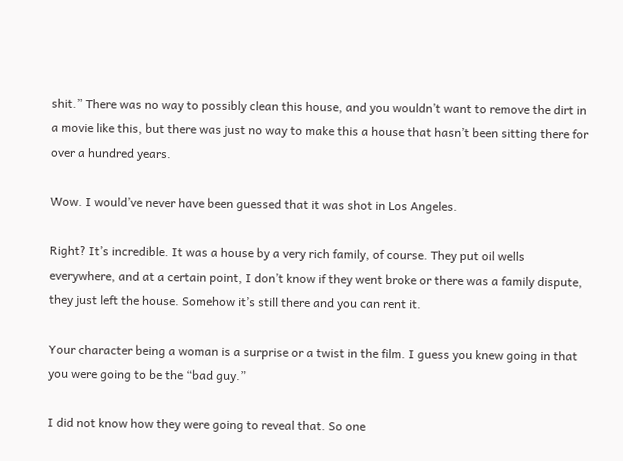shit.” There was no way to possibly clean this house, and you wouldn’t want to remove the dirt in a movie like this, but there was just no way to make this a house that hasn’t been sitting there for over a hundred years.

Wow. I would’ve never have been guessed that it was shot in Los Angeles.

Right? It’s incredible. It was a house by a very rich family, of course. They put oil wells everywhere, and at a certain point, I don’t know if they went broke or there was a family dispute, they just left the house. Somehow it’s still there and you can rent it.

Your character being a woman is a surprise or a twist in the film. I guess you knew going in that you were going to be the “bad guy.”

I did not know how they were going to reveal that. So one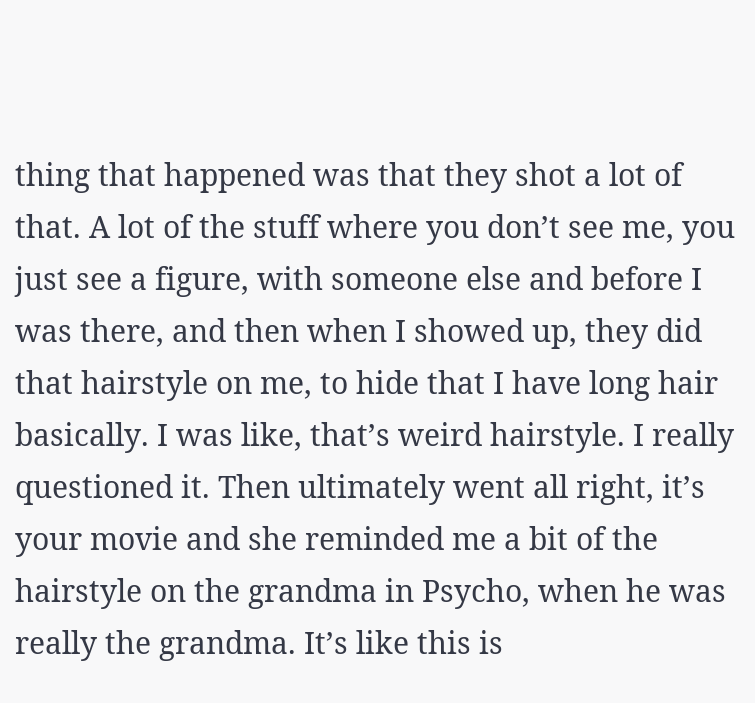thing that happened was that they shot a lot of that. A lot of the stuff where you don’t see me, you just see a figure, with someone else and before I was there, and then when I showed up, they did that hairstyle on me, to hide that I have long hair basically. I was like, that’s weird hairstyle. I really questioned it. Then ultimately went all right, it’s your movie and she reminded me a bit of the hairstyle on the grandma in Psycho, when he was really the grandma. It’s like this is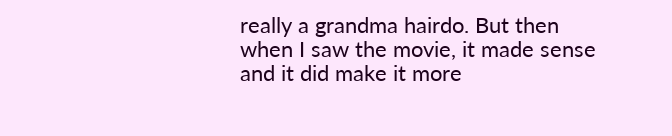really a grandma hairdo. But then when I saw the movie, it made sense and it did make it more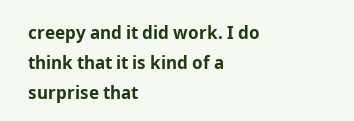creepy and it did work. I do think that it is kind of a surprise that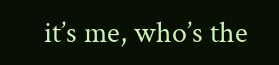it’s me, who’s the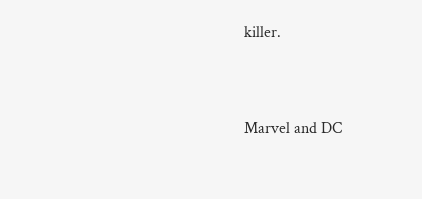killer.


Marvel and DC